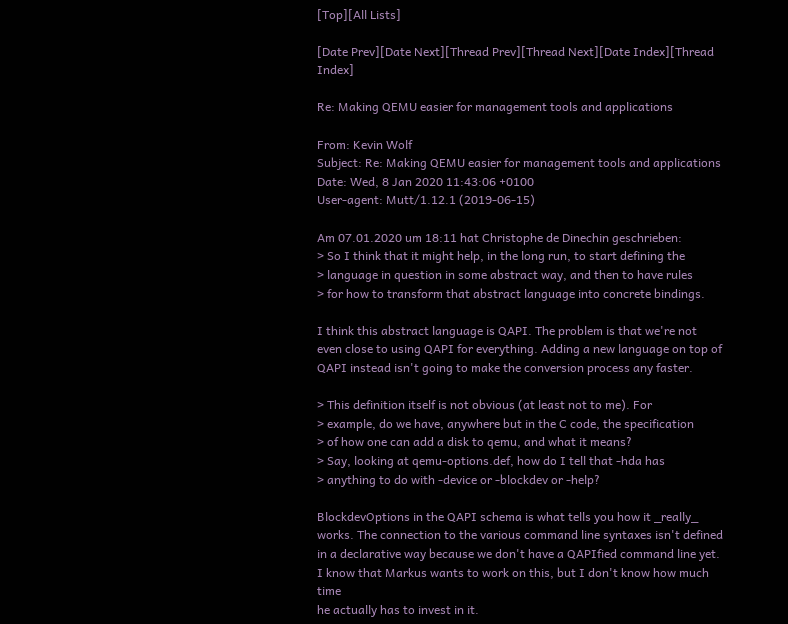[Top][All Lists]

[Date Prev][Date Next][Thread Prev][Thread Next][Date Index][Thread Index]

Re: Making QEMU easier for management tools and applications

From: Kevin Wolf
Subject: Re: Making QEMU easier for management tools and applications
Date: Wed, 8 Jan 2020 11:43:06 +0100
User-agent: Mutt/1.12.1 (2019-06-15)

Am 07.01.2020 um 18:11 hat Christophe de Dinechin geschrieben:
> So I think that it might help, in the long run, to start defining the
> language in question in some abstract way, and then to have rules
> for how to transform that abstract language into concrete bindings.

I think this abstract language is QAPI. The problem is that we're not
even close to using QAPI for everything. Adding a new language on top of
QAPI instead isn't going to make the conversion process any faster.

> This definition itself is not obvious (at least not to me). For
> example, do we have, anywhere but in the C code, the specification
> of how one can add a disk to qemu, and what it means?
> Say, looking at qemu-options.def, how do I tell that -hda has
> anything to do with -device or -blockdev or -help?

BlockdevOptions in the QAPI schema is what tells you how it _really_
works. The connection to the various command line syntaxes isn't defined
in a declarative way because we don't have a QAPIfied command line yet.
I know that Markus wants to work on this, but I don't know how much time
he actually has to invest in it.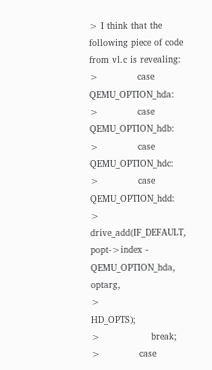> I think that the following piece of code from vl.c is revealing:
>             case QEMU_OPTION_hda:
>             case QEMU_OPTION_hdb:
>             case QEMU_OPTION_hdc:
>             case QEMU_OPTION_hdd:
>                 drive_add(IF_DEFAULT, popt->index - QEMU_OPTION_hda, optarg,
>                           HD_OPTS);
>                 break;
>             case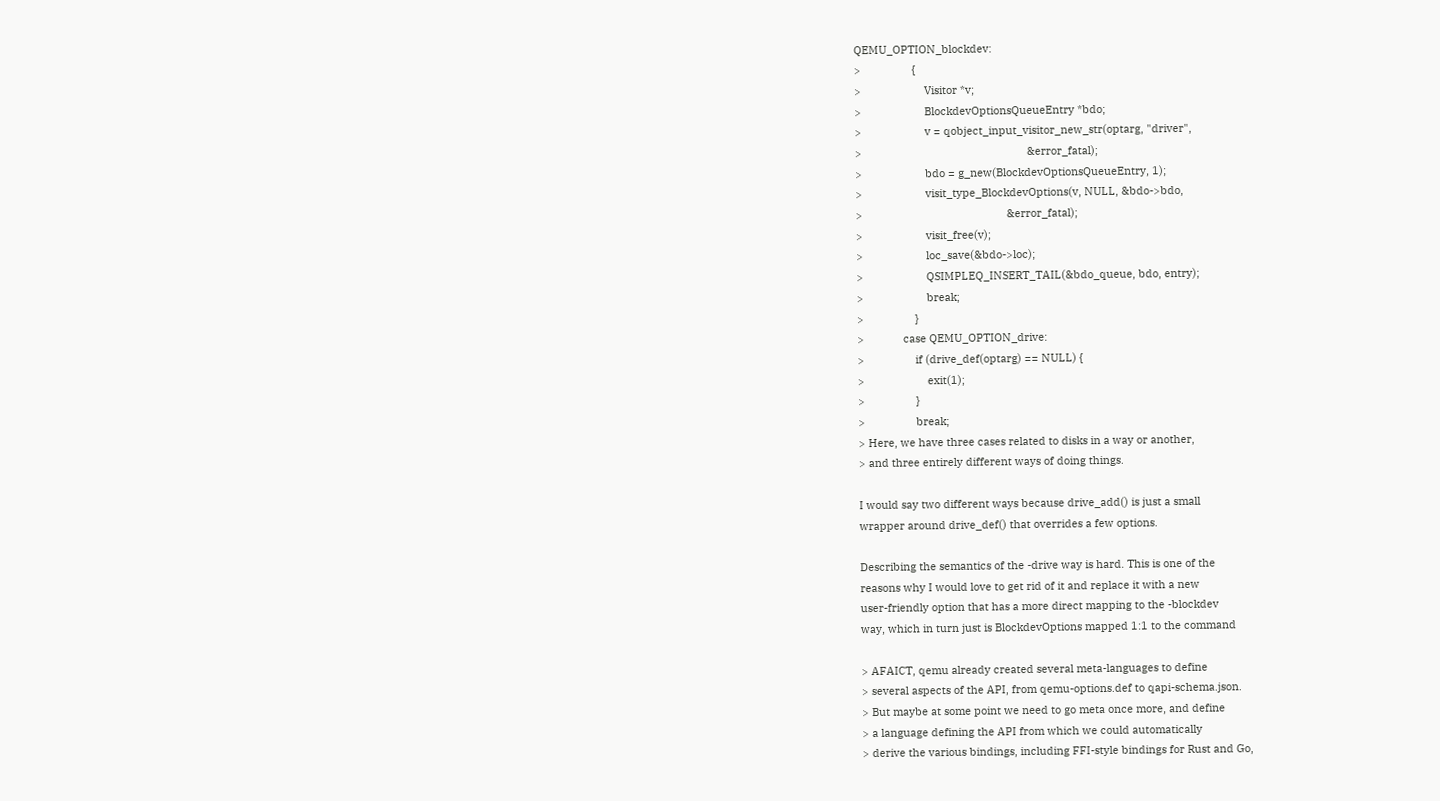QEMU_OPTION_blockdev:
>                 {
>                     Visitor *v;
>                     BlockdevOptionsQueueEntry *bdo;
>                     v = qobject_input_visitor_new_str(optarg, "driver",
>                                                       &error_fatal);
>                     bdo = g_new(BlockdevOptionsQueueEntry, 1);
>                     visit_type_BlockdevOptions(v, NULL, &bdo->bdo,
>                                                &error_fatal);
>                     visit_free(v);
>                     loc_save(&bdo->loc);
>                     QSIMPLEQ_INSERT_TAIL(&bdo_queue, bdo, entry);
>                     break;
>                 }
>             case QEMU_OPTION_drive:
>                 if (drive_def(optarg) == NULL) {
>                     exit(1);
>                 }
>                 break;
> Here, we have three cases related to disks in a way or another,
> and three entirely different ways of doing things.

I would say two different ways because drive_add() is just a small
wrapper around drive_def() that overrides a few options.

Describing the semantics of the -drive way is hard. This is one of the
reasons why I would love to get rid of it and replace it with a new
user-friendly option that has a more direct mapping to the -blockdev
way, which in turn just is BlockdevOptions mapped 1:1 to the command

> AFAICT, qemu already created several meta-languages to define
> several aspects of the API, from qemu-options.def to qapi-schema.json.
> But maybe at some point we need to go meta once more, and define
> a language defining the API from which we could automatically
> derive the various bindings, including FFI-style bindings for Rust and Go,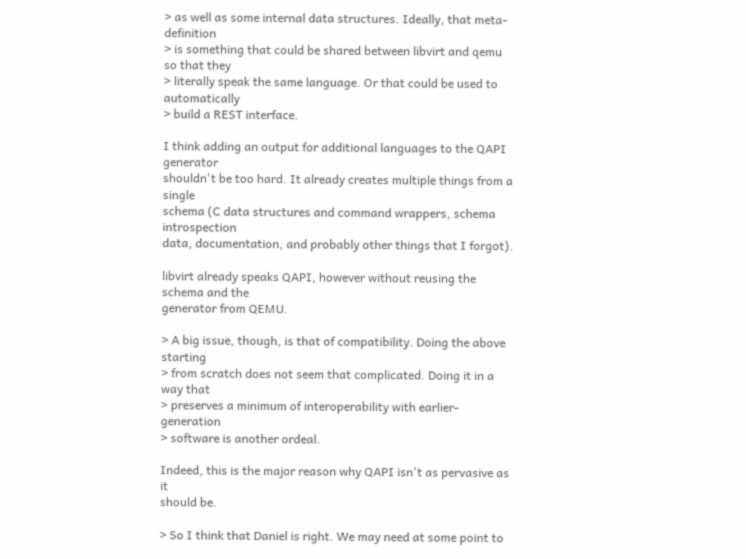> as well as some internal data structures. Ideally, that meta-definition
> is something that could be shared between libvirt and qemu so that they
> literally speak the same language. Or that could be used to automatically
> build a REST interface.

I think adding an output for additional languages to the QAPI generator
shouldn't be too hard. It already creates multiple things from a single
schema (C data structures and command wrappers, schema introspection
data, documentation, and probably other things that I forgot).

libvirt already speaks QAPI, however without reusing the schema and the
generator from QEMU.

> A big issue, though, is that of compatibility. Doing the above starting
> from scratch does not seem that complicated. Doing it in a way that
> preserves a minimum of interoperability with earlier-generation
> software is another ordeal.

Indeed, this is the major reason why QAPI isn't as pervasive as it
should be.

> So I think that Daniel is right. We may need at some point to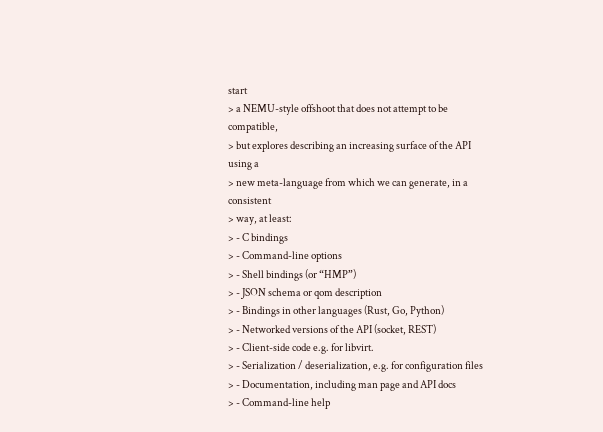start
> a NEMU-style offshoot that does not attempt to be compatible,
> but explores describing an increasing surface of the API using a
> new meta-language from which we can generate, in a consistent
> way, at least:
> - C bindings
> - Command-line options
> - Shell bindings (or “HMP”)
> - JSON schema or qom description
> - Bindings in other languages (Rust, Go, Python)
> - Networked versions of the API (socket, REST)
> - Client-side code e.g. for libvirt.
> - Serialization / deserialization, e.g. for configuration files
> - Documentation, including man page and API docs
> - Command-line help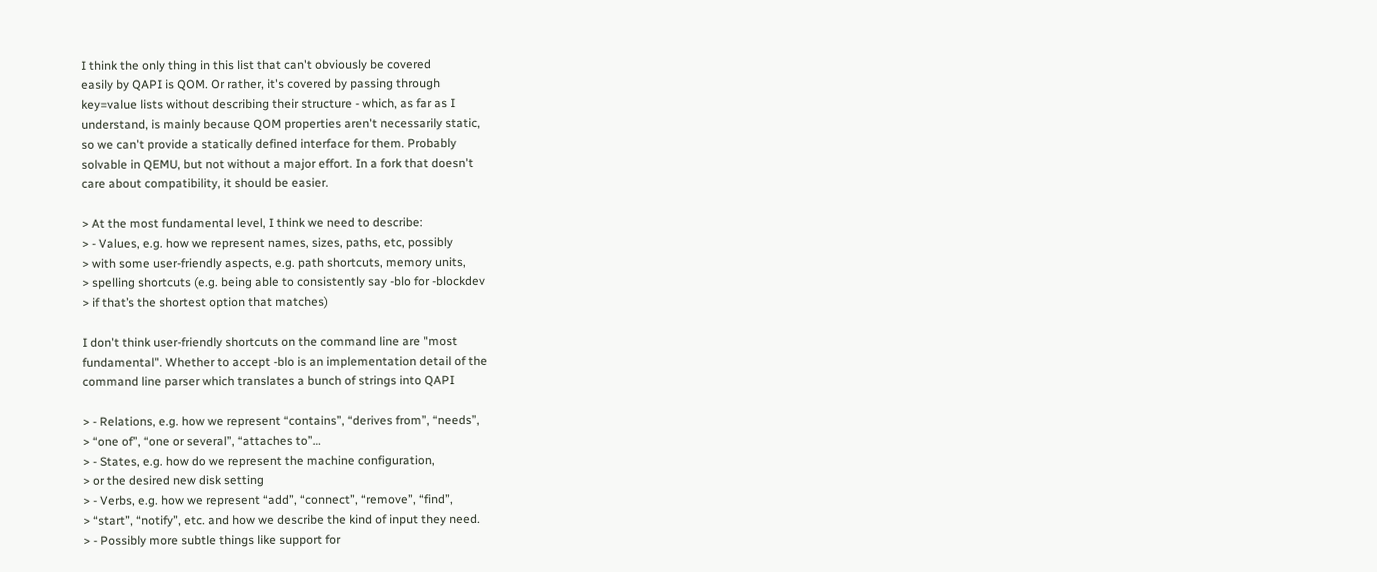I think the only thing in this list that can't obviously be covered
easily by QAPI is QOM. Or rather, it's covered by passing through
key=value lists without describing their structure - which, as far as I
understand, is mainly because QOM properties aren't necessarily static,
so we can't provide a statically defined interface for them. Probably
solvable in QEMU, but not without a major effort. In a fork that doesn't
care about compatibility, it should be easier.

> At the most fundamental level, I think we need to describe:
> - Values, e.g. how we represent names, sizes, paths, etc, possibly
> with some user-friendly aspects, e.g. path shortcuts, memory units,
> spelling shortcuts (e.g. being able to consistently say -blo for -blockdev
> if that’s the shortest option that matches)

I don't think user-friendly shortcuts on the command line are "most
fundamental". Whether to accept -blo is an implementation detail of the
command line parser which translates a bunch of strings into QAPI

> - Relations, e.g. how we represent “contains”, “derives from”, “needs”,
> “one of”, “one or several”, “attaches to”…
> - States, e.g. how do we represent the machine configuration,
> or the desired new disk setting
> - Verbs, e.g. how we represent “add”, “connect”, “remove”, “find”,
> “start”, “notify”, etc. and how we describe the kind of input they need.
> - Possibly more subtle things like support for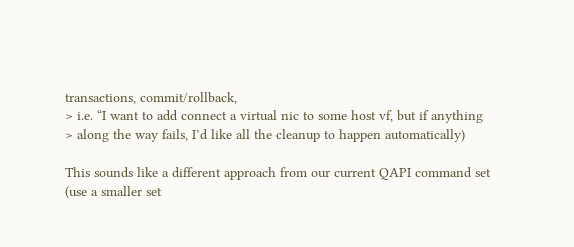transactions, commit/rollback,
> i.e. “I want to add connect a virtual nic to some host vf, but if anything
> along the way fails, I’d like all the cleanup to happen automatically)

This sounds like a different approach from our current QAPI command set
(use a smaller set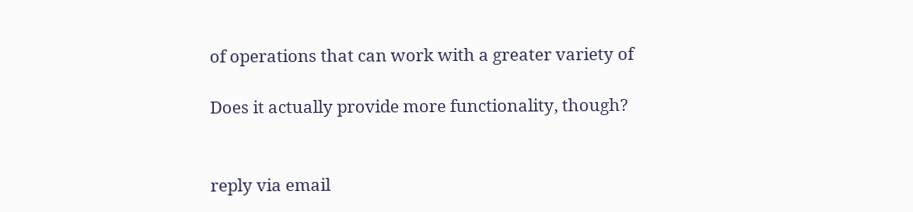of operations that can work with a greater variety of

Does it actually provide more functionality, though?


reply via email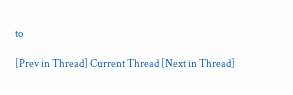to

[Prev in Thread] Current Thread [Next in Thread]